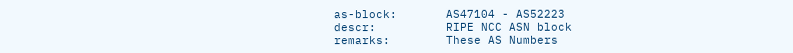as-block:       AS47104 - AS52223
descr:          RIPE NCC ASN block
remarks:        These AS Numbers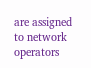are assigned to network operators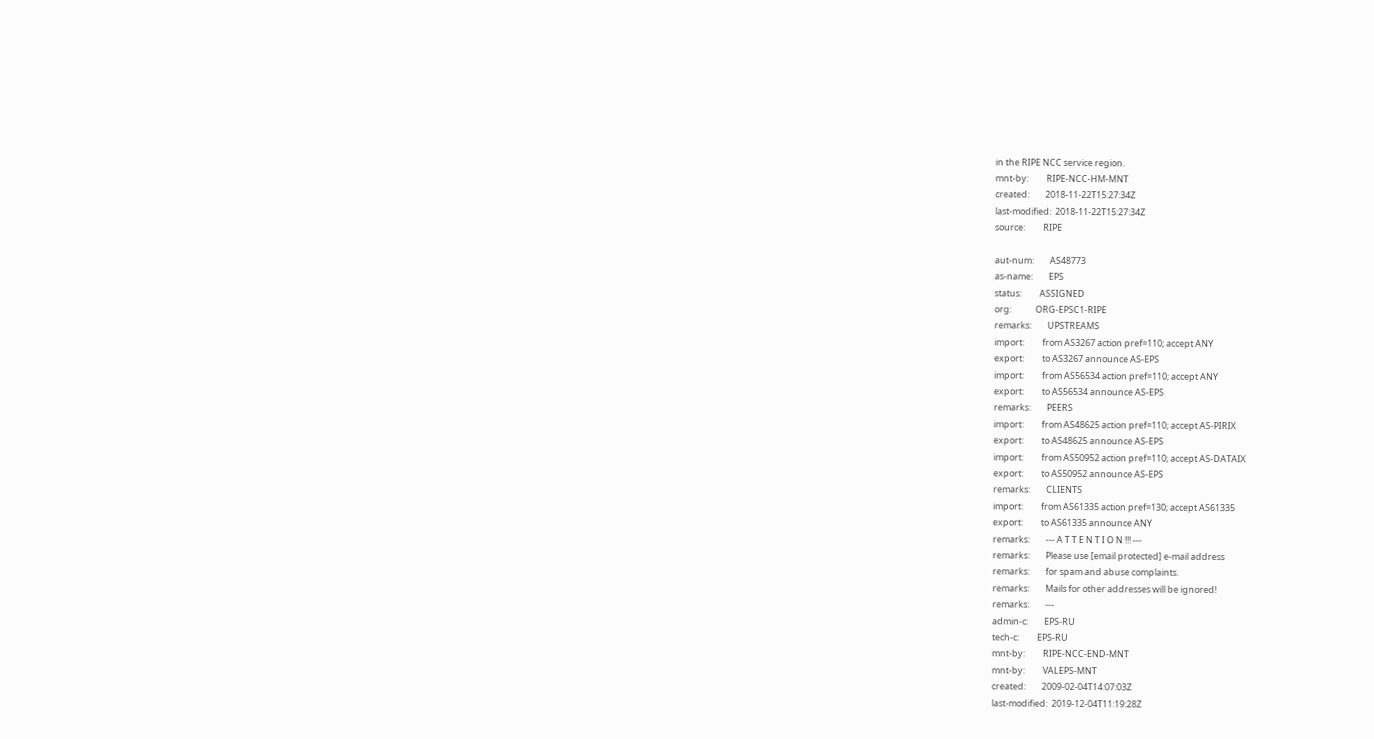in the RIPE NCC service region.
mnt-by:         RIPE-NCC-HM-MNT
created:        2018-11-22T15:27:34Z
last-modified:  2018-11-22T15:27:34Z
source:         RIPE

aut-num:        AS48773
as-name:        EPS
status:         ASSIGNED
org:            ORG-EPSC1-RIPE
remarks:        UPSTREAMS
import:         from AS3267 action pref=110; accept ANY
export:         to AS3267 announce AS-EPS
import:         from AS56534 action pref=110; accept ANY
export:         to AS56534 announce AS-EPS
remarks:        PEERS
import:         from AS48625 action pref=110; accept AS-PIRIX
export:         to AS48625 announce AS-EPS
import:         from AS50952 action pref=110; accept AS-DATAIX
export:         to AS50952 announce AS-EPS
remarks:        CLIENTS
import:         from AS61335 action pref=130; accept AS61335
export:         to AS61335 announce ANY
remarks:        --- A T T E N T I O N !!! ---
remarks:        Please use [email protected] e-mail address
remarks:        for spam and abuse complaints.
remarks:        Mails for other addresses will be ignored!
remarks:        ---
admin-c:        EPS-RU
tech-c:         EPS-RU
mnt-by:         RIPE-NCC-END-MNT
mnt-by:         VALEPS-MNT
created:        2009-02-04T14:07:03Z
last-modified:  2019-12-04T11:19:28Z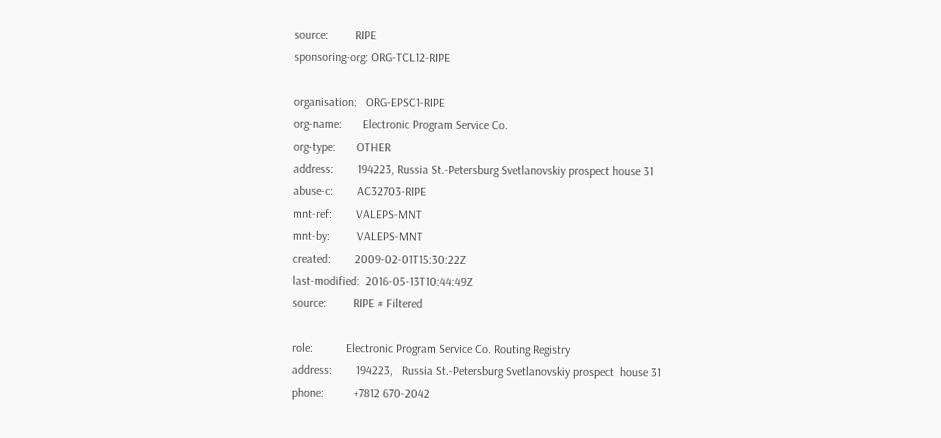source:         RIPE
sponsoring-org: ORG-TCL12-RIPE

organisation:   ORG-EPSC1-RIPE
org-name:       Electronic Program Service Co.
org-type:       OTHER
address:        194223, Russia St.-Petersburg Svetlanovskiy prospect house 31
abuse-c:        AC32703-RIPE
mnt-ref:        VALEPS-MNT
mnt-by:         VALEPS-MNT
created:        2009-02-01T15:30:22Z
last-modified:  2016-05-13T10:44:49Z
source:         RIPE # Filtered

role:           Electronic Program Service Co. Routing Registry
address:        194223,   Russia St.-Petersburg Svetlanovskiy prospect  house 31
phone:          +7812 670-2042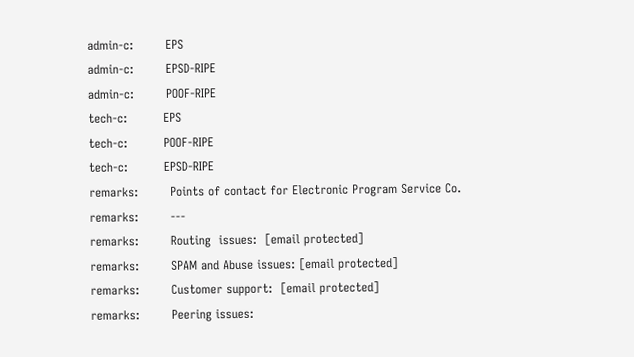admin-c:        EPS
admin-c:        EPSD-RIPE
admin-c:        POOF-RIPE
tech-c:         EPS
tech-c:         POOF-RIPE
tech-c:         EPSD-RIPE
remarks:        Points of contact for Electronic Program Service Co.
remarks:        ---
remarks:        Routing  issues:  [email protected]
remarks:        SPAM and Abuse issues: [email protected]
remarks:        Customer support:  [email protected]
remarks:        Peering issues: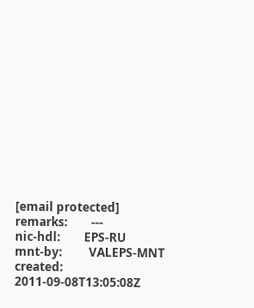[email protected]
remarks:        ---
nic-hdl:        EPS-RU
mnt-by:         VALEPS-MNT
created:        2011-09-08T13:05:08Z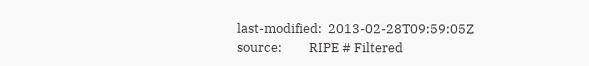last-modified:  2013-02-28T09:59:05Z
source:         RIPE # Filtered